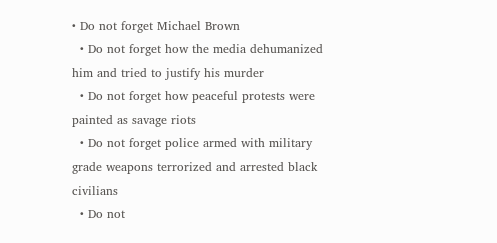• Do not forget Michael Brown
  • Do not forget how the media dehumanized him and tried to justify his murder
  • Do not forget how peaceful protests were painted as savage riots
  • Do not forget police armed with military grade weapons terrorized and arrested black civilians
  • Do not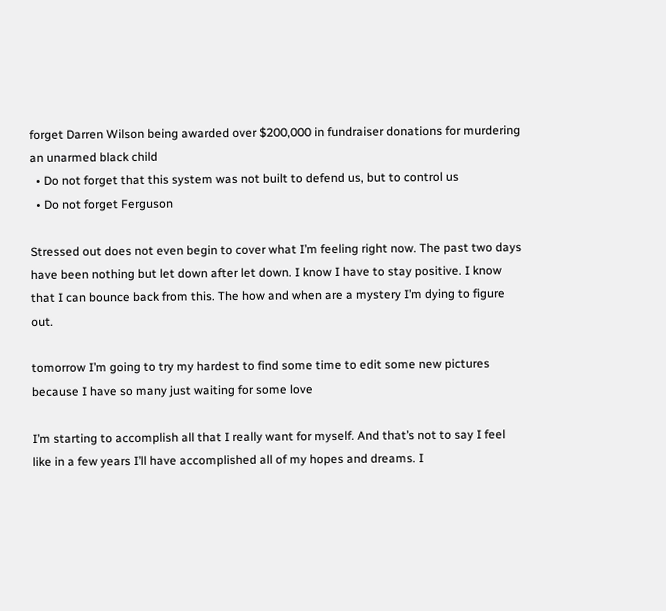forget Darren Wilson being awarded over $200,000 in fundraiser donations for murdering an unarmed black child
  • Do not forget that this system was not built to defend us, but to control us
  • Do not forget Ferguson

Stressed out does not even begin to cover what I’m feeling right now. The past two days have been nothing but let down after let down. I know I have to stay positive. I know that I can bounce back from this. The how and when are a mystery I’m dying to figure out.

tomorrow I’m going to try my hardest to find some time to edit some new pictures because I have so many just waiting for some love

I’m starting to accomplish all that I really want for myself. And that’s not to say I feel like in a few years I’ll have accomplished all of my hopes and dreams. I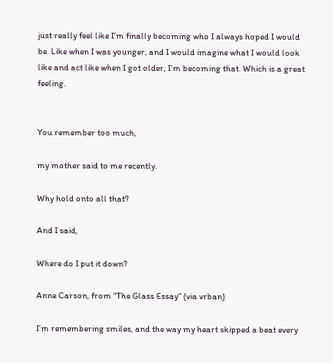just really feel like I’m finally becoming who I always hoped I would be. Like when I was younger, and I would imagine what I would look like and act like when I got older, I’m becoming that. Which is a great feeling.


You remember too much,

my mother said to me recently.

Why hold onto all that?

And I said,

Where do I put it down?

Anne Carson, from “The Glass Essay” (via vrban)

I’m remembering smiles, and the way my heart skipped a beat every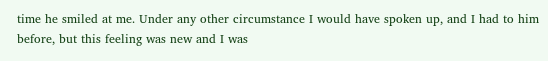time he smiled at me. Under any other circumstance I would have spoken up, and I had to him before, but this feeling was new and I was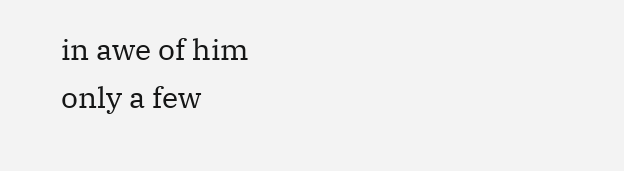in awe of him only a few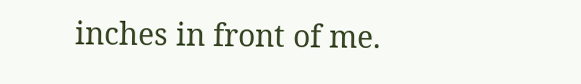inches in front of me.